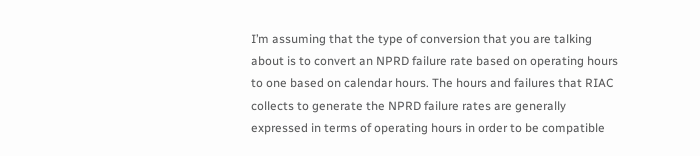I’m assuming that the type of conversion that you are talking about is to convert an NPRD failure rate based on operating hours to one based on calendar hours. The hours and failures that RIAC collects to generate the NPRD failure rates are generally expressed in terms of operating hours in order to be compatible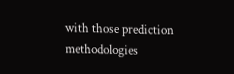with those prediction methodologies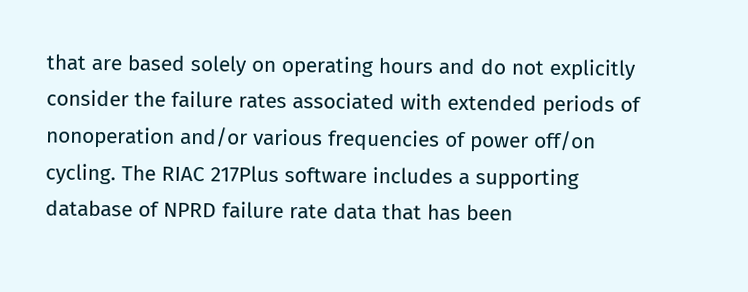that are based solely on operating hours and do not explicitly consider the failure rates associated with extended periods of nonoperation and/or various frequencies of power off/on cycling. The RIAC 217Plus software includes a supporting database of NPRD failure rate data that has been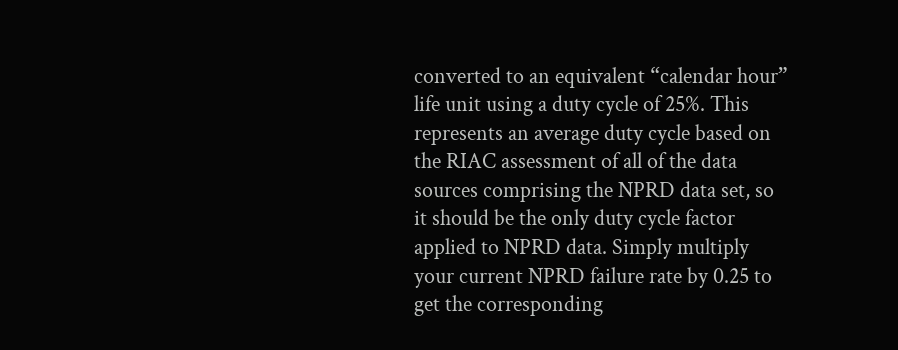converted to an equivalent “calendar hour” life unit using a duty cycle of 25%. This represents an average duty cycle based on the RIAC assessment of all of the data sources comprising the NPRD data set, so it should be the only duty cycle factor applied to NPRD data. Simply multiply your current NPRD failure rate by 0.25 to get the corresponding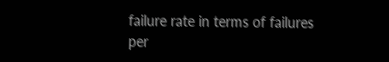failure rate in terms of failures per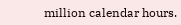million calendar hours.